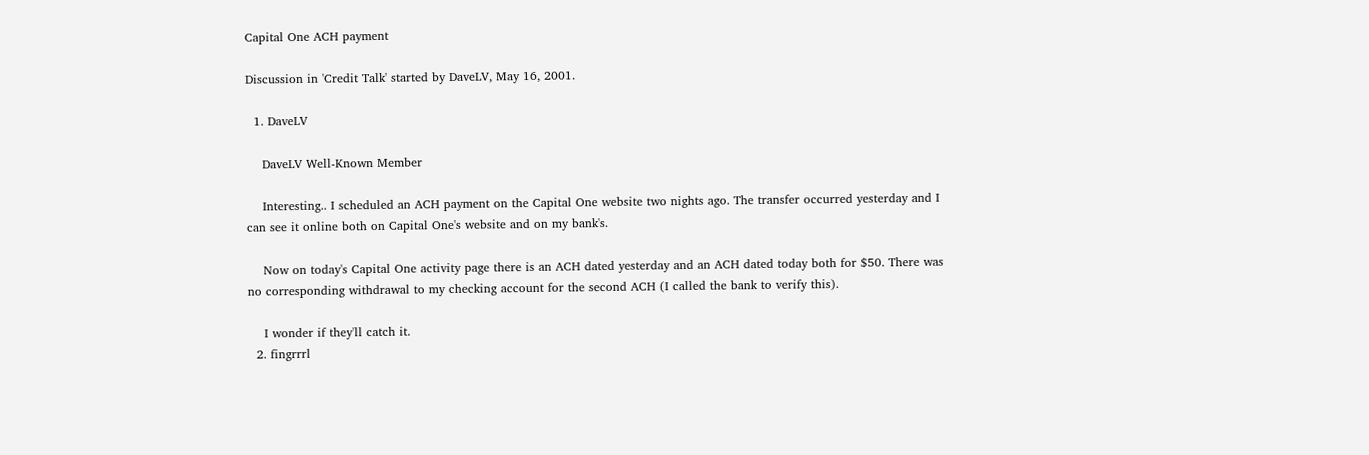Capital One ACH payment

Discussion in 'Credit Talk' started by DaveLV, May 16, 2001.

  1. DaveLV

    DaveLV Well-Known Member

    Interesting.. I scheduled an ACH payment on the Capital One website two nights ago. The transfer occurred yesterday and I can see it online both on Capital One's website and on my bank's.

    Now on today's Capital One activity page there is an ACH dated yesterday and an ACH dated today both for $50. There was no corresponding withdrawal to my checking account for the second ACH (I called the bank to verify this).

    I wonder if they'll catch it.
  2. fingrrrl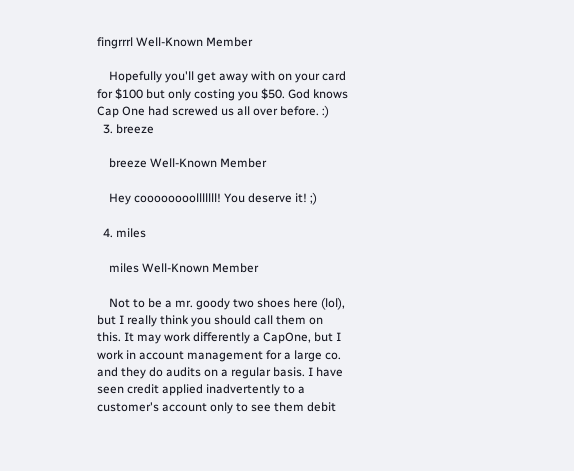fingrrrl Well-Known Member

    Hopefully you'll get away with on your card for $100 but only costing you $50. God knows Cap One had screwed us all over before. :)
  3. breeze

    breeze Well-Known Member

    Hey coooooooolllllll! You deserve it! ;)

  4. miles

    miles Well-Known Member

    Not to be a mr. goody two shoes here (lol), but I really think you should call them on this. It may work differently a CapOne, but I work in account management for a large co. and they do audits on a regular basis. I have seen credit applied inadvertently to a customer's account only to see them debit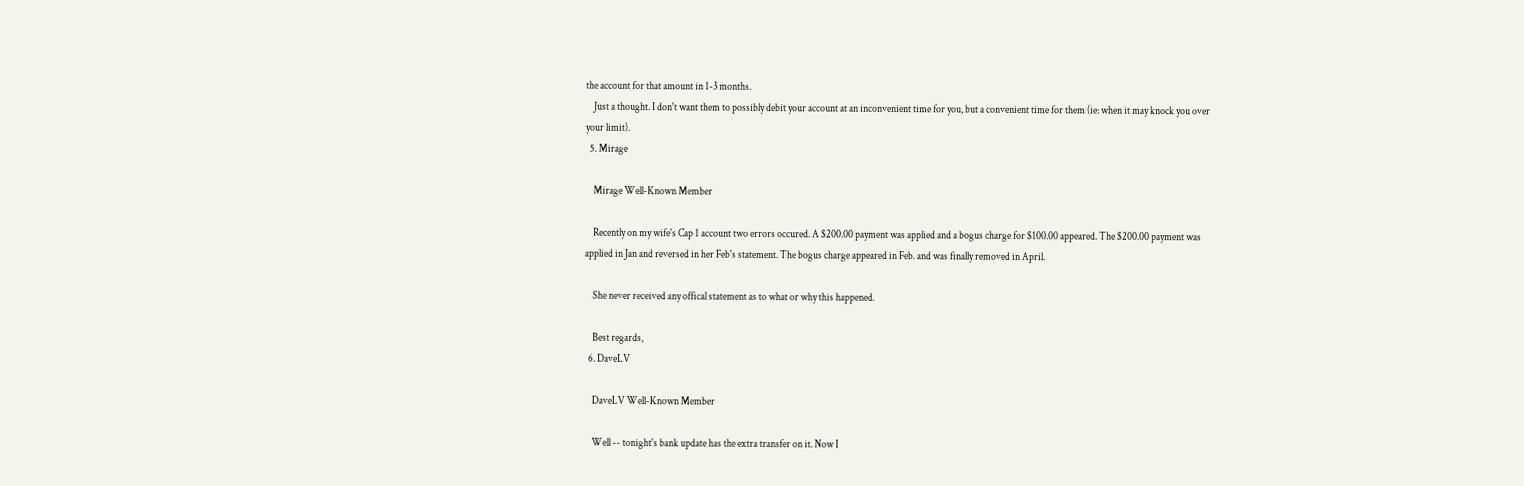the account for that amount in 1-3 months.
    Just a thought. I don't want them to possibly debit your account at an inconvenient time for you, but a convenient time for them (ie: when it may knock you over your limit).
  5. Mirage

    Mirage Well-Known Member

    Recently on my wife's Cap 1 account two errors occured. A $200.00 payment was applied and a bogus charge for $100.00 appeared. The $200.00 payment was applied in Jan and reversed in her Feb's statement. The bogus charge appeared in Feb. and was finally removed in April.

    She never received any offical statement as to what or why this happened.

    Best regards,
  6. DaveLV

    DaveLV Well-Known Member

    Well -- tonight's bank update has the extra transfer on it. Now I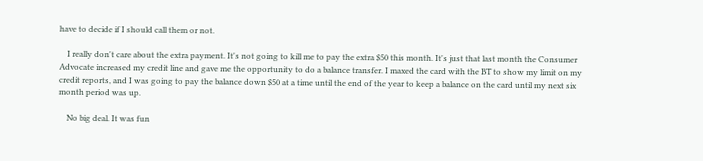have to decide if I should call them or not.

    I really don't care about the extra payment. It's not going to kill me to pay the extra $50 this month. It's just that last month the Consumer Advocate increased my credit line and gave me the opportunity to do a balance transfer. I maxed the card with the BT to show my limit on my credit reports, and I was going to pay the balance down $50 at a time until the end of the year to keep a balance on the card until my next six month period was up.

    No big deal. It was fun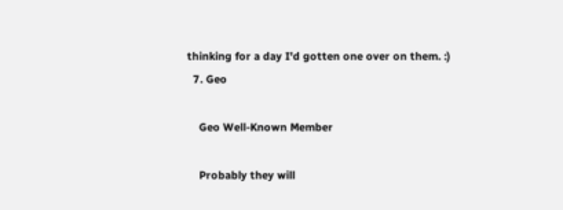thinking for a day I'd gotten one over on them. :)
  7. Geo

    Geo Well-Known Member

    Probably they will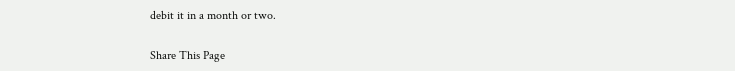debit it in a month or two.

Share This Page